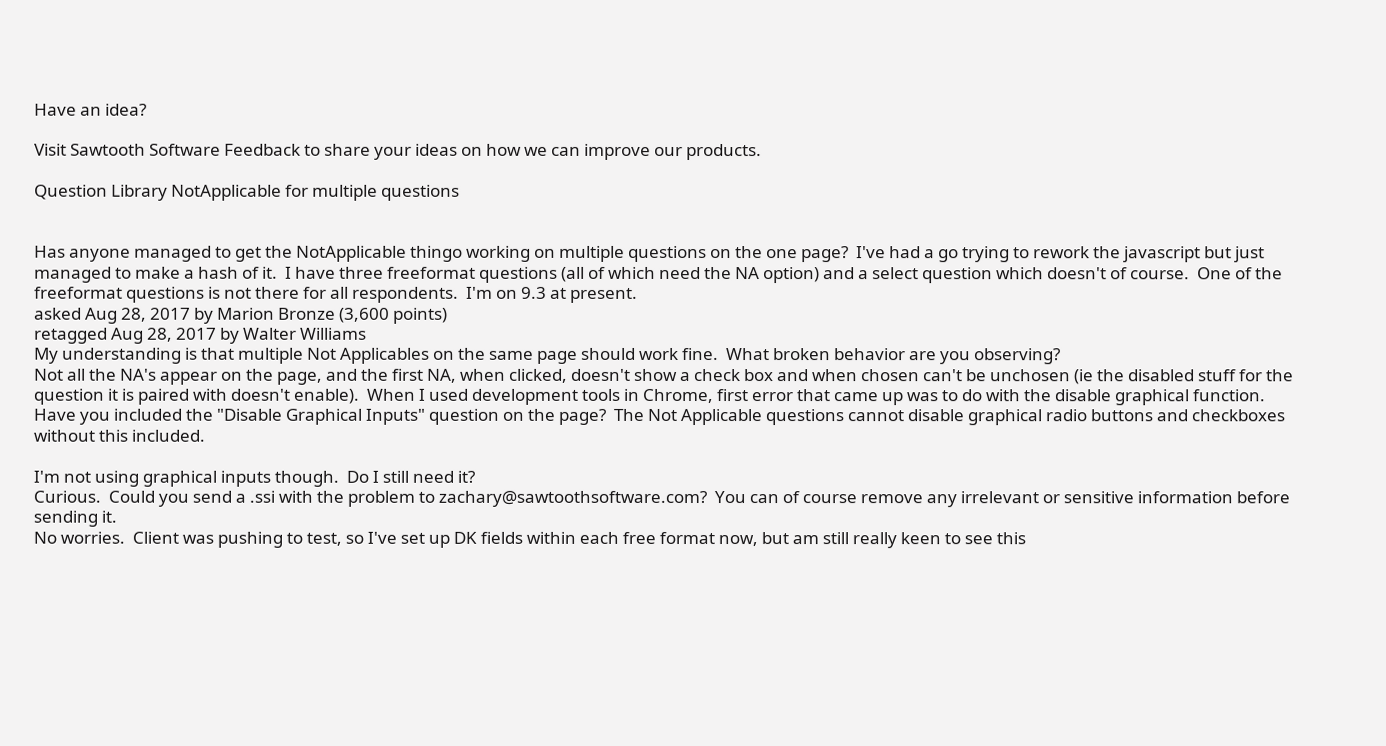Have an idea?

Visit Sawtooth Software Feedback to share your ideas on how we can improve our products.

Question Library NotApplicable for multiple questions


Has anyone managed to get the NotApplicable thingo working on multiple questions on the one page?  I've had a go trying to rework the javascript but just managed to make a hash of it.  I have three freeformat questions (all of which need the NA option) and a select question which doesn't of course.  One of the freeformat questions is not there for all respondents.  I'm on 9.3 at present.
asked Aug 28, 2017 by Marion Bronze (3,600 points)
retagged Aug 28, 2017 by Walter Williams
My understanding is that multiple Not Applicables on the same page should work fine.  What broken behavior are you observing?
Not all the NA's appear on the page, and the first NA, when clicked, doesn't show a check box and when chosen can't be unchosen (ie the disabled stuff for the question it is paired with doesn't enable).  When I used development tools in Chrome, first error that came up was to do with the disable graphical function.
Have you included the "Disable Graphical Inputs" question on the page?  The Not Applicable questions cannot disable graphical radio buttons and checkboxes without this included.

I'm not using graphical inputs though.  Do I still need it?
Curious.  Could you send a .ssi with the problem to zachary@sawtoothsoftware.com?  You can of course remove any irrelevant or sensitive information before sending it.
No worries.  Client was pushing to test, so I've set up DK fields within each free format now, but am still really keen to see this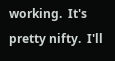working.  It's pretty nifty.  I'll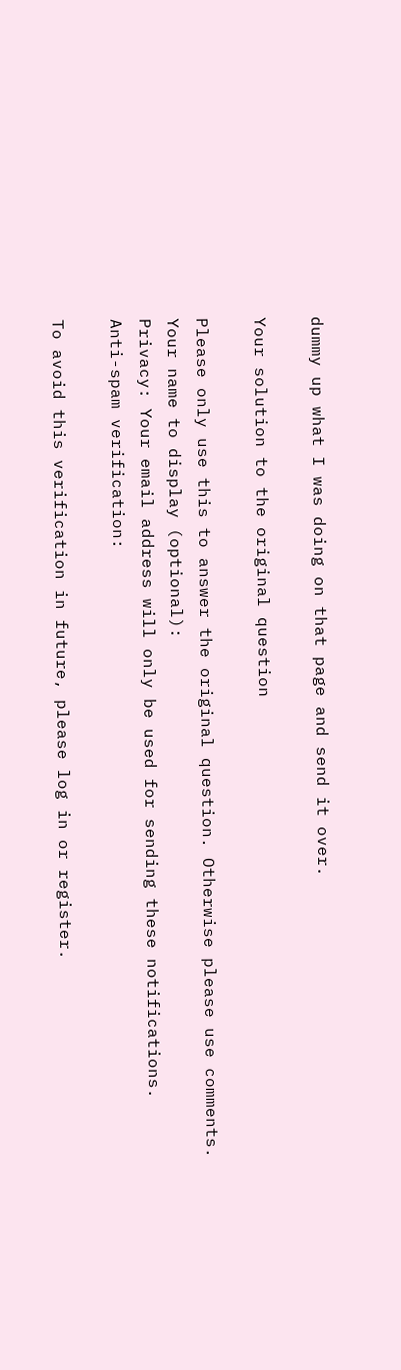dummy up what I was doing on that page and send it over.

Your solution to the original question

Please only use this to answer the original question. Otherwise please use comments.
Your name to display (optional):
Privacy: Your email address will only be used for sending these notifications.
Anti-spam verification:

To avoid this verification in future, please log in or register.